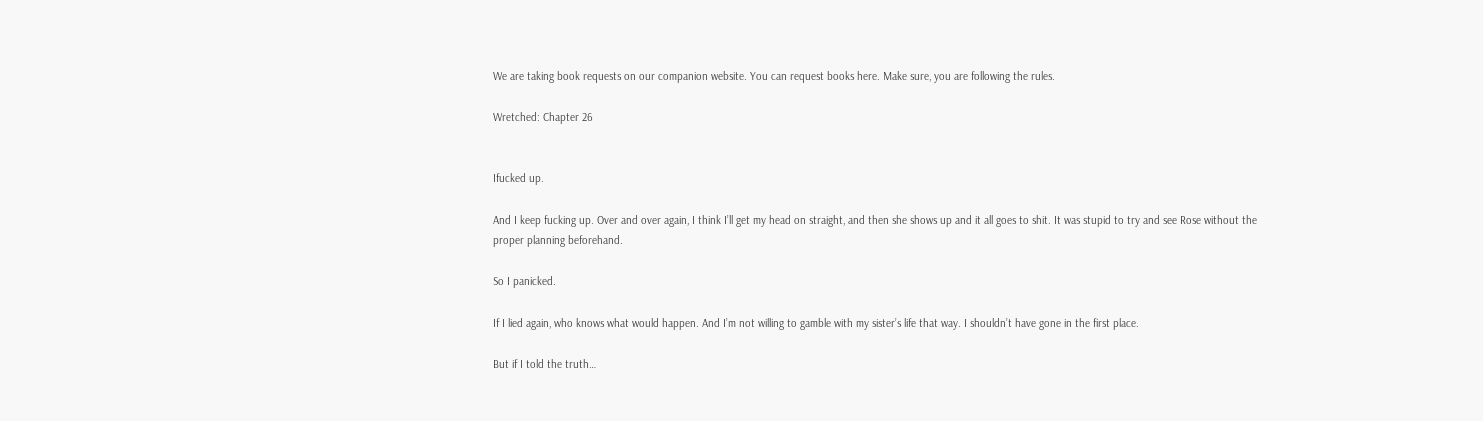We are taking book requests on our companion website. You can request books here. Make sure, you are following the rules.

Wretched: Chapter 26


Ifucked up.

And I keep fucking up. Over and over again, I think I’ll get my head on straight, and then she shows up and it all goes to shit. It was stupid to try and see Rose without the proper planning beforehand.

So I panicked.

If I lied again, who knows what would happen. And I’m not willing to gamble with my sister’s life that way. I shouldn’t have gone in the first place.

But if I told the truth…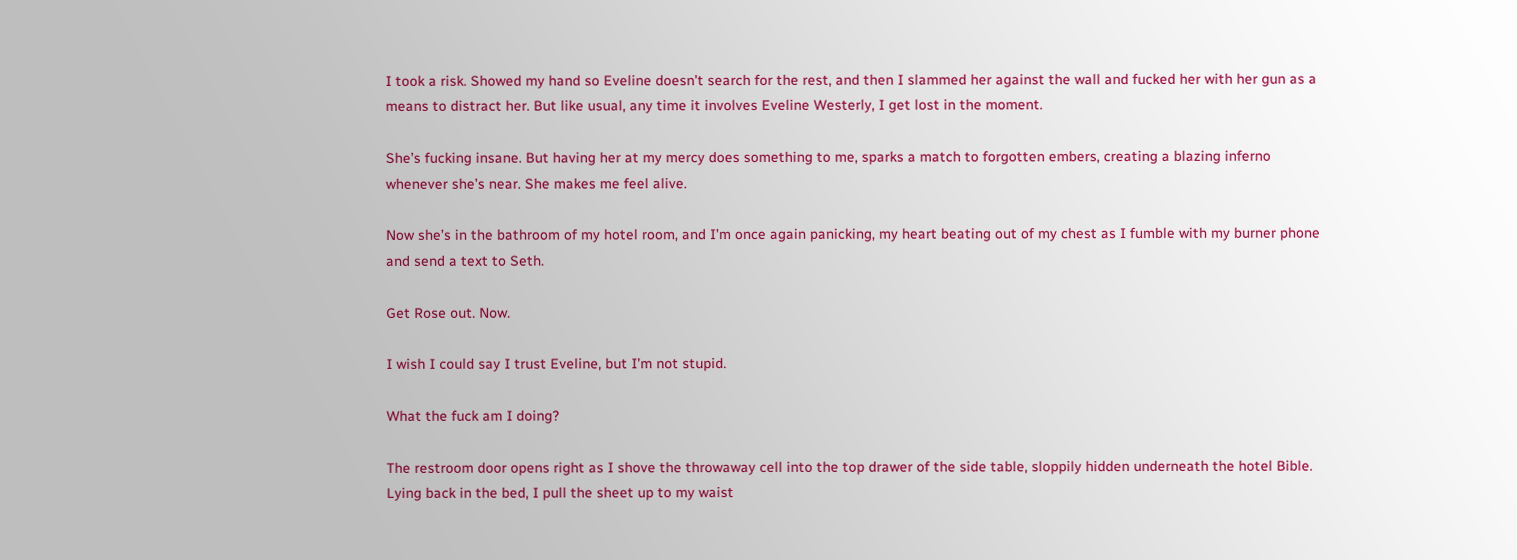I took a risk. Showed my hand so Eveline doesn’t search for the rest, and then I slammed her against the wall and fucked her with her gun as a means to distract her. But like usual, any time it involves Eveline Westerly, I get lost in the moment.

She’s fucking insane. But having her at my mercy does something to me, sparks a match to forgotten embers, creating a blazing inferno whenever she’s near. She makes me feel alive.

Now she’s in the bathroom of my hotel room, and I’m once again panicking, my heart beating out of my chest as I fumble with my burner phone and send a text to Seth.

Get Rose out. Now.

I wish I could say I trust Eveline, but I’m not stupid.

What the fuck am I doing?

The restroom door opens right as I shove the throwaway cell into the top drawer of the side table, sloppily hidden underneath the hotel Bible. Lying back in the bed, I pull the sheet up to my waist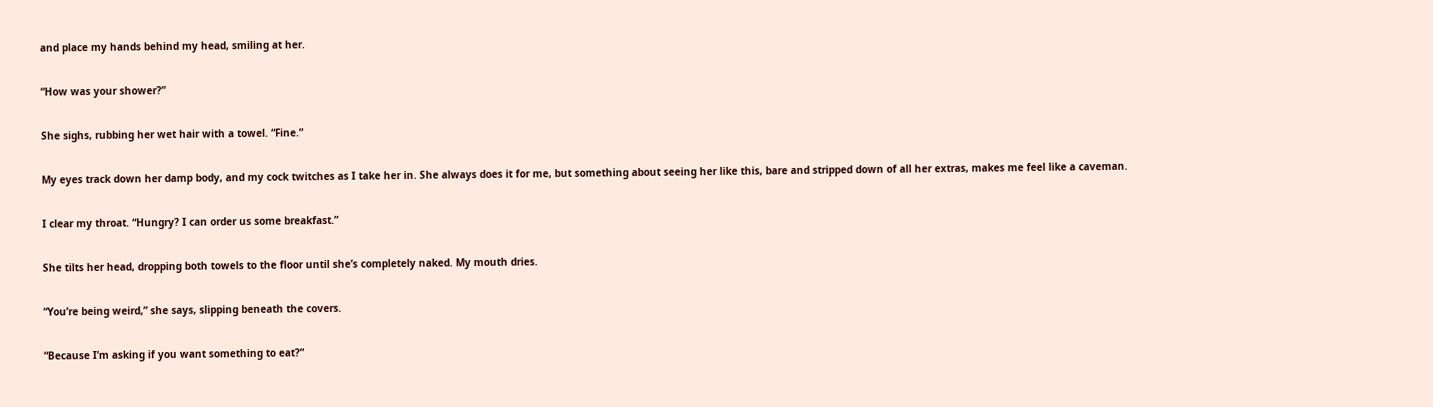and place my hands behind my head, smiling at her.

“How was your shower?”

She sighs, rubbing her wet hair with a towel. “Fine.”

My eyes track down her damp body, and my cock twitches as I take her in. She always does it for me, but something about seeing her like this, bare and stripped down of all her extras, makes me feel like a caveman.

I clear my throat. “Hungry? I can order us some breakfast.”

She tilts her head, dropping both towels to the floor until she’s completely naked. My mouth dries.

“You’re being weird,” she says, slipping beneath the covers.

“Because I’m asking if you want something to eat?”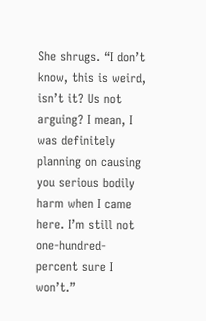She shrugs. “I don’t know, this is weird, isn’t it? Us not arguing? I mean, I was definitely planning on causing you serious bodily harm when I came here. I’m still not one-hundred-percent sure I won’t.”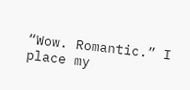“Wow. Romantic.” I place my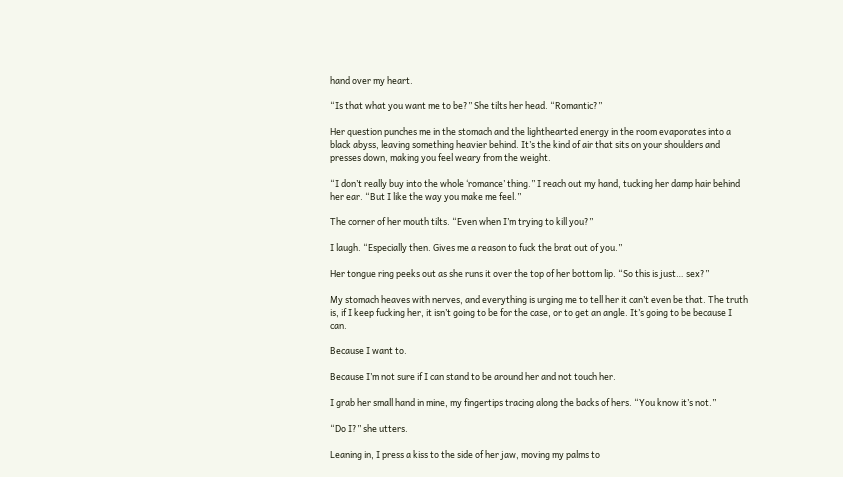hand over my heart.

“Is that what you want me to be?” She tilts her head. “Romantic?”

Her question punches me in the stomach and the lighthearted energy in the room evaporates into a black abyss, leaving something heavier behind. It’s the kind of air that sits on your shoulders and presses down, making you feel weary from the weight.

“I don’t really buy into the whole ‘romance’ thing.” I reach out my hand, tucking her damp hair behind her ear. “But I like the way you make me feel.”

The corner of her mouth tilts. “Even when I’m trying to kill you?”

I laugh. “Especially then. Gives me a reason to fuck the brat out of you.”

Her tongue ring peeks out as she runs it over the top of her bottom lip. “So this is just… sex?”

My stomach heaves with nerves, and everything is urging me to tell her it can’t even be that. The truth is, if I keep fucking her, it isn’t going to be for the case, or to get an angle. It’s going to be because I can.

Because I want to.

Because I’m not sure if I can stand to be around her and not touch her.

I grab her small hand in mine, my fingertips tracing along the backs of hers. “You know it’s not.”

“Do I?” she utters.

Leaning in, I press a kiss to the side of her jaw, moving my palms to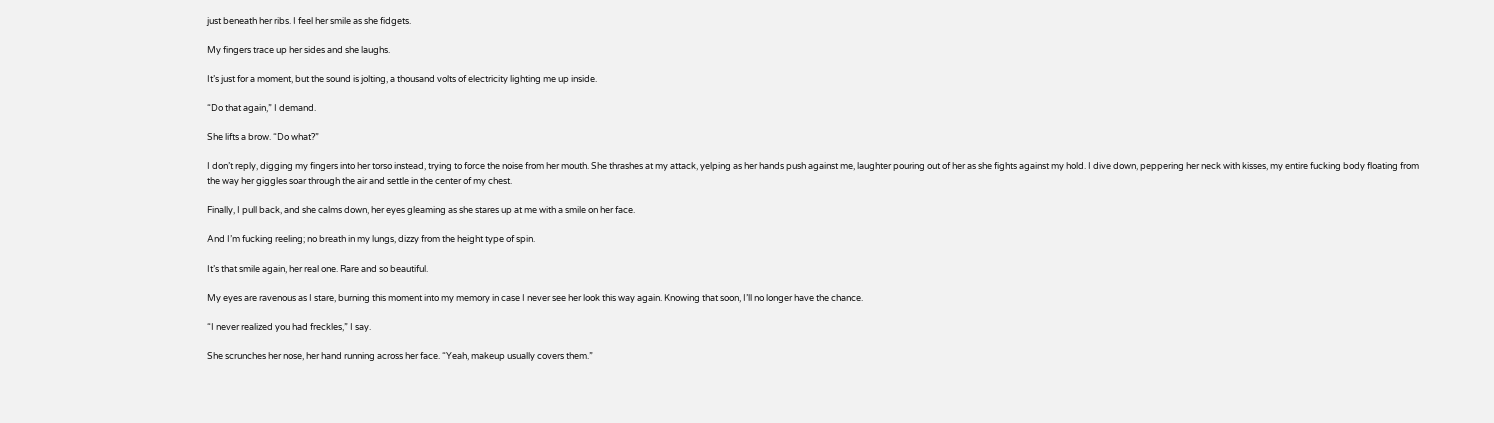just beneath her ribs. I feel her smile as she fidgets.

My fingers trace up her sides and she laughs.

It’s just for a moment, but the sound is jolting, a thousand volts of electricity lighting me up inside.

“Do that again,” I demand.

She lifts a brow. “Do what?”

I don’t reply, digging my fingers into her torso instead, trying to force the noise from her mouth. She thrashes at my attack, yelping as her hands push against me, laughter pouring out of her as she fights against my hold. I dive down, peppering her neck with kisses, my entire fucking body floating from the way her giggles soar through the air and settle in the center of my chest.

Finally, I pull back, and she calms down, her eyes gleaming as she stares up at me with a smile on her face.

And I’m fucking reeling; no breath in my lungs, dizzy from the height type of spin.

It’s that smile again, her real one. Rare and so beautiful.

My eyes are ravenous as I stare, burning this moment into my memory in case I never see her look this way again. Knowing that soon, I’ll no longer have the chance.

“I never realized you had freckles,” I say.

She scrunches her nose, her hand running across her face. “Yeah, makeup usually covers them.”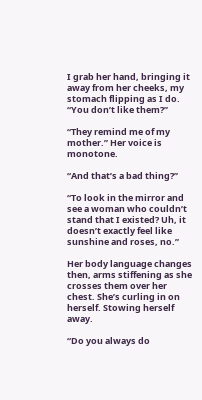I grab her hand, bringing it away from her cheeks, my stomach flipping as I do. “You don’t like them?”

“They remind me of my mother.” Her voice is monotone.

“And that’s a bad thing?”

“To look in the mirror and see a woman who couldn’t stand that I existed? Uh, it doesn’t exactly feel like sunshine and roses, no.”

Her body language changes then, arms stiffening as she crosses them over her chest. She’s curling in on herself. Stowing herself away.

“Do you always do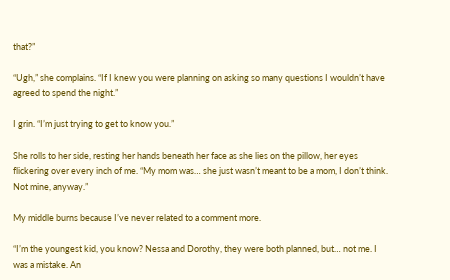that?”

“Ugh,” she complains. “If I knew you were planning on asking so many questions I wouldn’t have agreed to spend the night.”

I grin. “I’m just trying to get to know you.”

She rolls to her side, resting her hands beneath her face as she lies on the pillow, her eyes flickering over every inch of me. “My mom was… she just wasn’t meant to be a mom, I don’t think. Not mine, anyway.”

My middle burns because I’ve never related to a comment more.

“I’m the youngest kid, you know? Nessa and Dorothy, they were both planned, but… not me. I was a mistake. An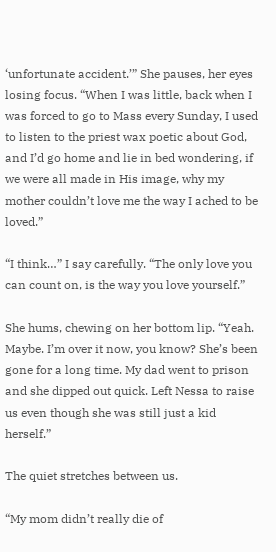‘unfortunate accident.’” She pauses, her eyes losing focus. “When I was little, back when I was forced to go to Mass every Sunday, I used to listen to the priest wax poetic about God, and I’d go home and lie in bed wondering, if we were all made in His image, why my mother couldn’t love me the way I ached to be loved.”

“I think…” I say carefully. “The only love you can count on, is the way you love yourself.”

She hums, chewing on her bottom lip. “Yeah. Maybe. I’m over it now, you know? She’s been gone for a long time. My dad went to prison and she dipped out quick. Left Nessa to raise us even though she was still just a kid herself.”

The quiet stretches between us.

“My mom didn’t really die of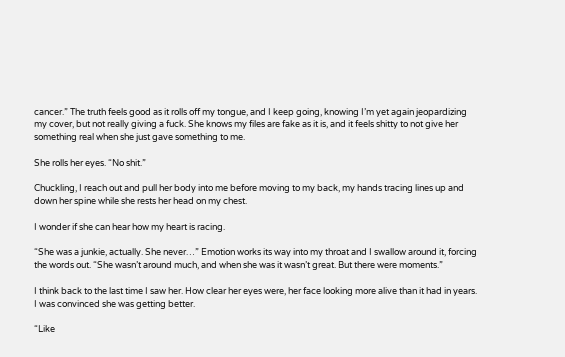cancer.” The truth feels good as it rolls off my tongue, and I keep going, knowing I’m yet again jeopardizing my cover, but not really giving a fuck. She knows my files are fake as it is, and it feels shitty to not give her something real when she just gave something to me.

She rolls her eyes. “No shit.”

Chuckling, I reach out and pull her body into me before moving to my back, my hands tracing lines up and down her spine while she rests her head on my chest.

I wonder if she can hear how my heart is racing.

“She was a junkie, actually. She never…” Emotion works its way into my throat and I swallow around it, forcing the words out. “She wasn’t around much, and when she was it wasn’t great. But there were moments.”

I think back to the last time I saw her. How clear her eyes were, her face looking more alive than it had in years. I was convinced she was getting better.

“Like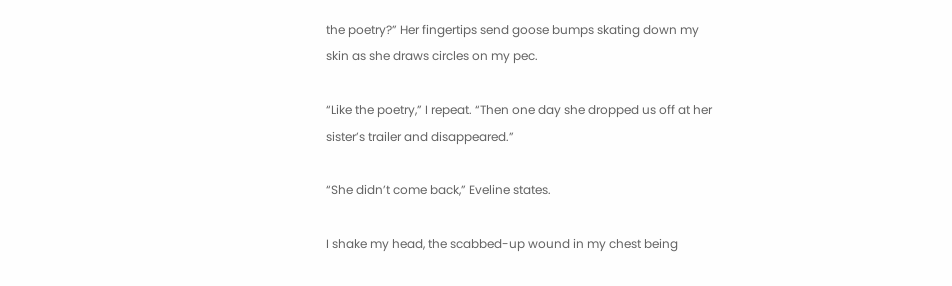the poetry?” Her fingertips send goose bumps skating down my skin as she draws circles on my pec.

“Like the poetry,” I repeat. “Then one day she dropped us off at her sister’s trailer and disappeared.”

“She didn’t come back,” Eveline states.

I shake my head, the scabbed-up wound in my chest being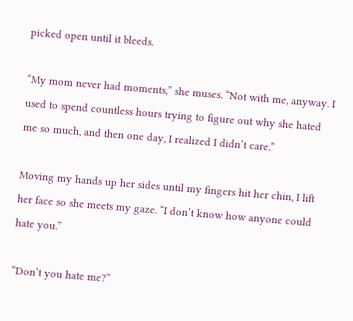picked open until it bleeds.

“My mom never had moments,” she muses. “Not with me, anyway. I used to spend countless hours trying to figure out why she hated me so much, and then one day, I realized I didn’t care.”

Moving my hands up her sides until my fingers hit her chin, I lift her face so she meets my gaze. “I don’t know how anyone could hate you.”

“Don’t you hate me?”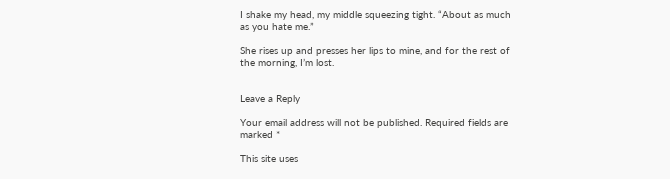I shake my head, my middle squeezing tight. “About as much as you hate me.”

She rises up and presses her lips to mine, and for the rest of the morning, I’m lost.


Leave a Reply

Your email address will not be published. Required fields are marked *

This site uses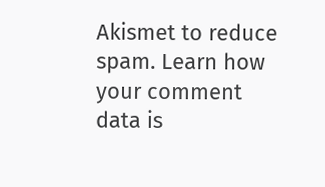Akismet to reduce spam. Learn how your comment data is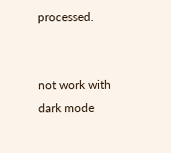processed.


not work with dark mode